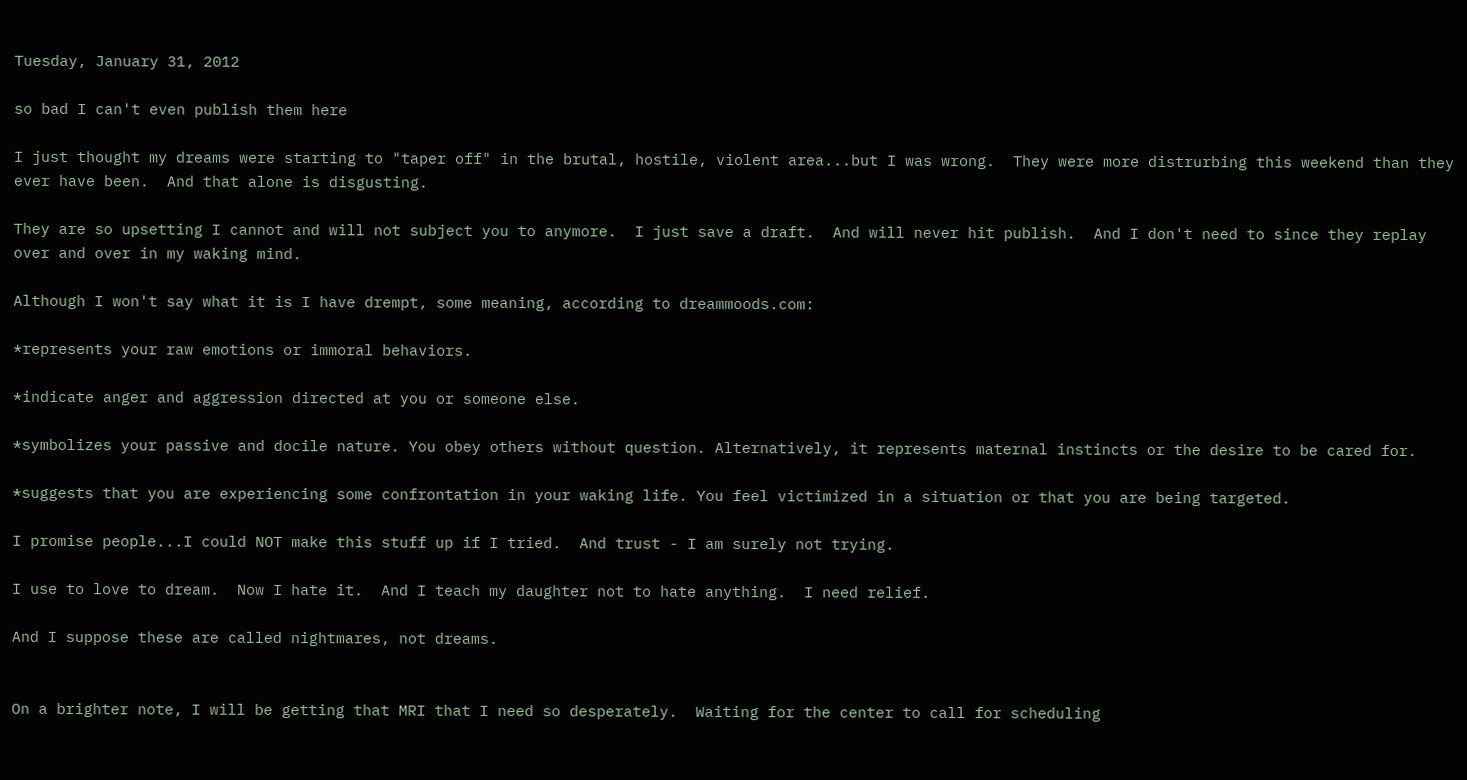Tuesday, January 31, 2012

so bad I can't even publish them here

I just thought my dreams were starting to "taper off" in the brutal, hostile, violent area...but I was wrong.  They were more distrurbing this weekend than they ever have been.  And that alone is disgusting.

They are so upsetting I cannot and will not subject you to anymore.  I just save a draft.  And will never hit publish.  And I don't need to since they replay over and over in my waking mind.

Although I won't say what it is I have drempt, some meaning, according to dreammoods.com:

*represents your raw emotions or immoral behaviors.

*indicate anger and aggression directed at you or someone else.

*symbolizes your passive and docile nature. You obey others without question. Alternatively, it represents maternal instincts or the desire to be cared for.

*suggests that you are experiencing some confrontation in your waking life. You feel victimized in a situation or that you are being targeted.

I promise people...I could NOT make this stuff up if I tried.  And trust - I am surely not trying.

I use to love to dream.  Now I hate it.  And I teach my daughter not to hate anything.  I need relief.

And I suppose these are called nightmares, not dreams.


On a brighter note, I will be getting that MRI that I need so desperately.  Waiting for the center to call for scheduling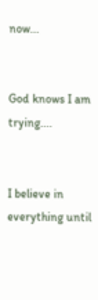now...


God knows I am trying....


I believe in everything until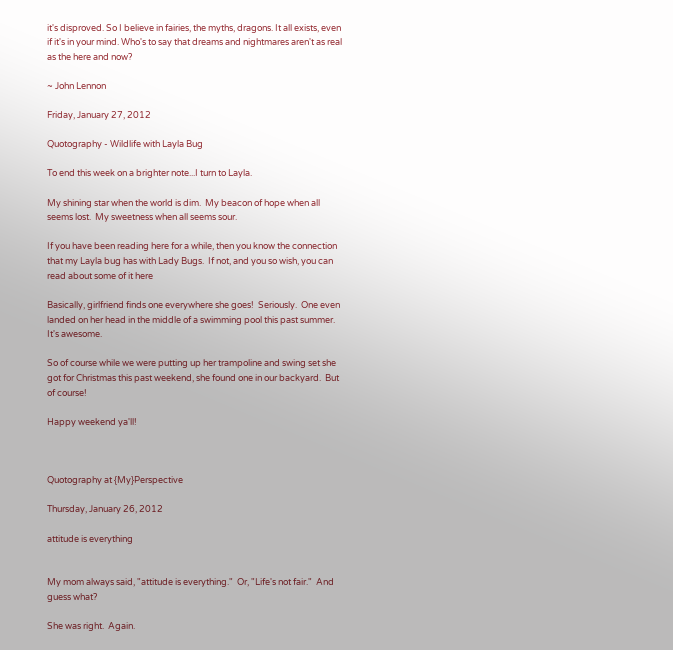it's disproved. So I believe in fairies, the myths, dragons. It all exists, even if it's in your mind. Who's to say that dreams and nightmares aren't as real as the here and now?

~ John Lennon

Friday, January 27, 2012

Quotography - Wildlife with Layla Bug

To end this week on a brighter note...I turn to Layla.

My shining star when the world is dim.  My beacon of hope when all seems lost.  My sweetness when all seems sour.

If you have been reading here for a while, then you know the connection that my Layla bug has with Lady Bugs.  If not, and you so wish, you can read about some of it here

Basically, girlfriend finds one everywhere she goes!  Seriously.  One even landed on her head in the middle of a swimming pool this past summer.  It's awesome.

So of course while we were putting up her trampoline and swing set she got for Christmas this past weekend, she found one in our backyard.  But of course!

Happy weekend ya'll!



Quotography at {My}Perspective

Thursday, January 26, 2012

attitude is everything


My mom always said, "attitude is everything."  Or, "Life's not fair."  And guess what?

She was right.  Again.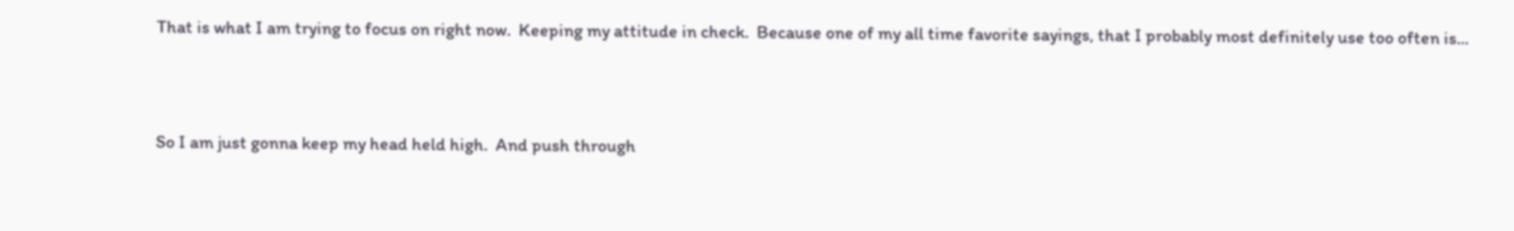That is what I am trying to focus on right now.  Keeping my attitude in check.  Because one of my all time favorite sayings, that I probably most definitely use too often is...



So I am just gonna keep my head held high.  And push through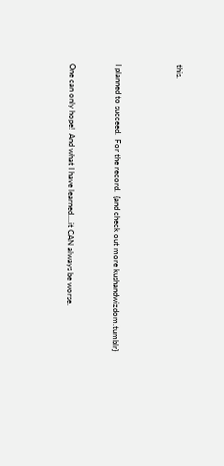this.



I planned to succeed.  For the record.  {and check out more kushandwizdom.tumblr}


One can only hope!  And what I have learned....it CAN always be worse.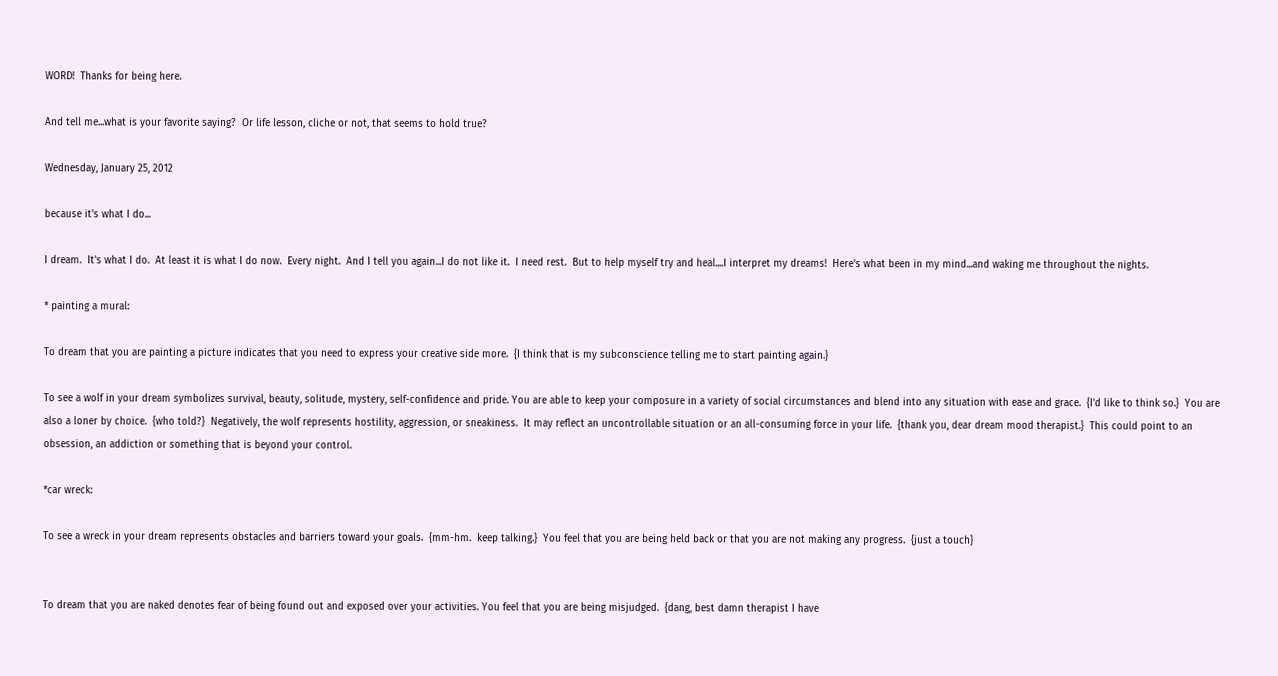WORD!  Thanks for being here.

And tell me...what is your favorite saying?  Or life lesson, cliche or not, that seems to hold true?

Wednesday, January 25, 2012

because it's what I do...

I dream.  It's what I do.  At least it is what I do now.  Every night.  And I tell you again...I do not like it.  I need rest.  But to help myself try and heal....I interpret my dreams!  Here's what been in my mind...and waking me throughout the nights.

* painting a mural:

To dream that you are painting a picture indicates that you need to express your creative side more.  {I think that is my subconscience telling me to start painting again.}

To see a wolf in your dream symbolizes survival, beauty, solitude, mystery, self-confidence and pride. You are able to keep your composure in a variety of social circumstances and blend into any situation with ease and grace.  {I'd like to think so.}  You are also a loner by choice.  {who told?}  Negatively, the wolf represents hostility, aggression, or sneakiness.  It may reflect an uncontrollable situation or an all-consuming force in your life.  {thank you, dear dream mood therapist.}  This could point to an obsession, an addiction or something that is beyond your control.

*car wreck:

To see a wreck in your dream represents obstacles and barriers toward your goals.  {mm-hm.  keep talking.}  You feel that you are being held back or that you are not making any progress.  {just a touch}


To dream that you are naked denotes fear of being found out and exposed over your activities. You feel that you are being misjudged.  {dang, best damn therapist I have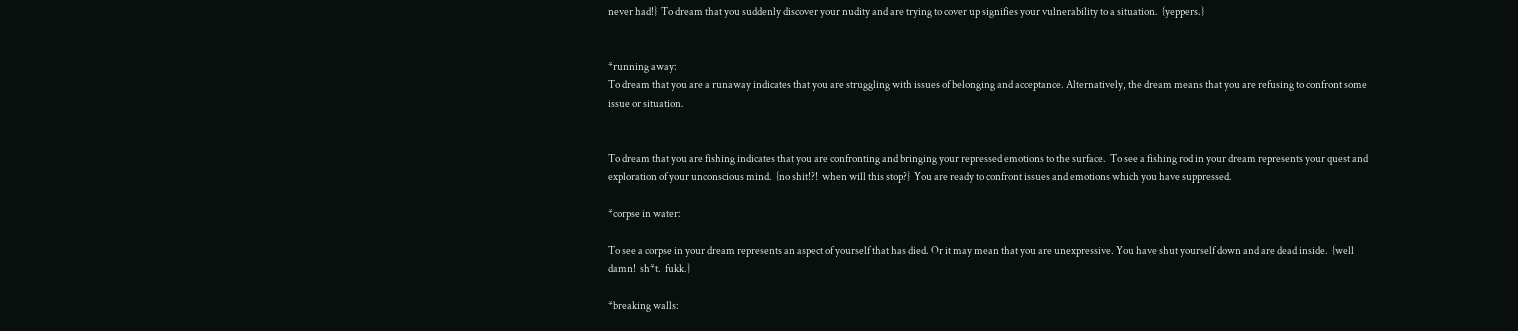never had!}  To dream that you suddenly discover your nudity and are trying to cover up signifies your vulnerability to a situation.  {yeppers.}


*running away:
To dream that you are a runaway indicates that you are struggling with issues of belonging and acceptance. Alternatively, the dream means that you are refusing to confront some issue or situation.


To dream that you are fishing indicates that you are confronting and bringing your repressed emotions to the surface.  To see a fishing rod in your dream represents your quest and exploration of your unconscious mind.  {no shit!?!  when will this stop?}  You are ready to confront issues and emotions which you have suppressed.

*corpse in water:

To see a corpse in your dream represents an aspect of yourself that has died. Or it may mean that you are unexpressive. You have shut yourself down and are dead inside.  {well damn!  sh*t.  fukk.}

*breaking walls: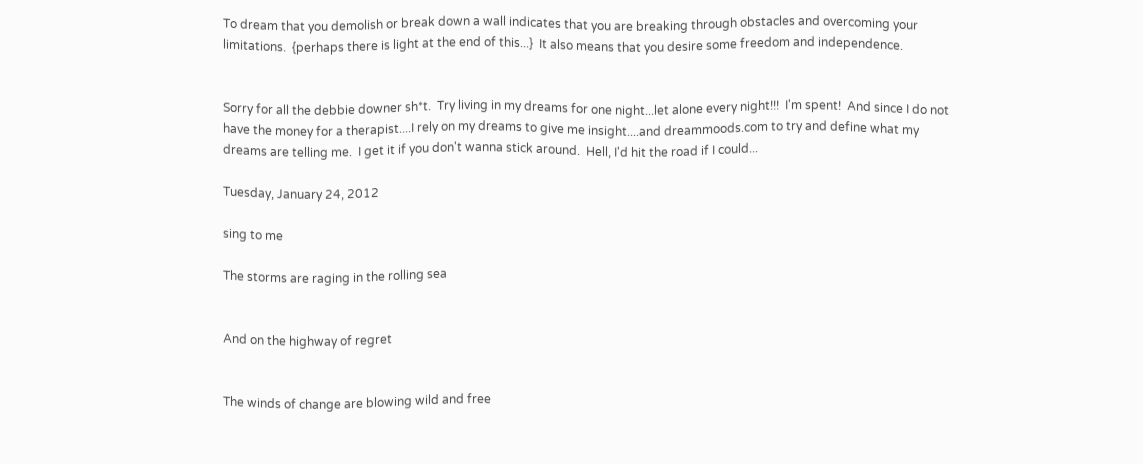To dream that you demolish or break down a wall indicates that you are breaking through obstacles and overcoming your limitations.  {perhaps there is light at the end of this...}  It also means that you desire some freedom and independence.


Sorry for all the debbie downer sh*t.  Try living in my dreams for one night...let alone every night!!!  I'm spent!  And since I do not have the money for a therapist....I rely on my dreams to give me insight....and dreammoods.com to try and define what my dreams are telling me.  I get it if you don't wanna stick around.  Hell, I'd hit the road if I could...

Tuesday, January 24, 2012

sing to me

The storms are raging in the rolling sea


And on the highway of regret


The winds of change are blowing wild and free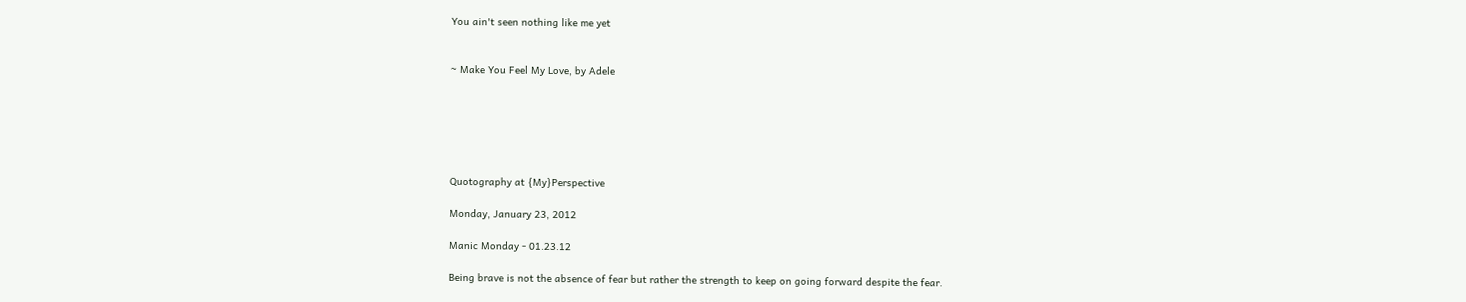You ain't seen nothing like me yet


~ Make You Feel My Love, by Adele






Quotography at {My}Perspective

Monday, January 23, 2012

Manic Monday - 01.23.12

Being brave is not the absence of fear but rather the strength to keep on going forward despite the fear.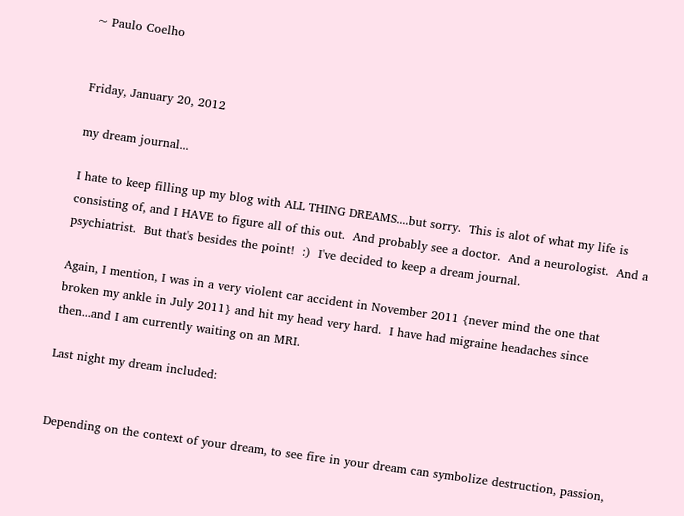~ Paulo Coelho


Friday, January 20, 2012

my dream journal...

I hate to keep filling up my blog with ALL THING DREAMS....but sorry.  This is alot of what my life is consisting of, and I HAVE to figure all of this out.  And probably see a doctor.  And a neurologist.  And a psychiatrist.  But that's besides the point!  :)  I've decided to keep a dream journal.

Again, I mention, I was in a very violent car accident in November 2011 {never mind the one that broken my ankle in July 2011} and hit my head very hard.  I have had migraine headaches since then...and I am currently waiting on an MRI.

Last night my dream included:


Depending on the context of your dream, to see fire in your dream can symbolize destruction, passion,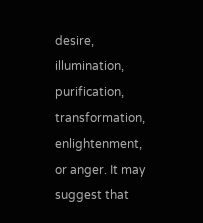desire, illumination, purification, transformation, enlightenment, or anger. It may suggest that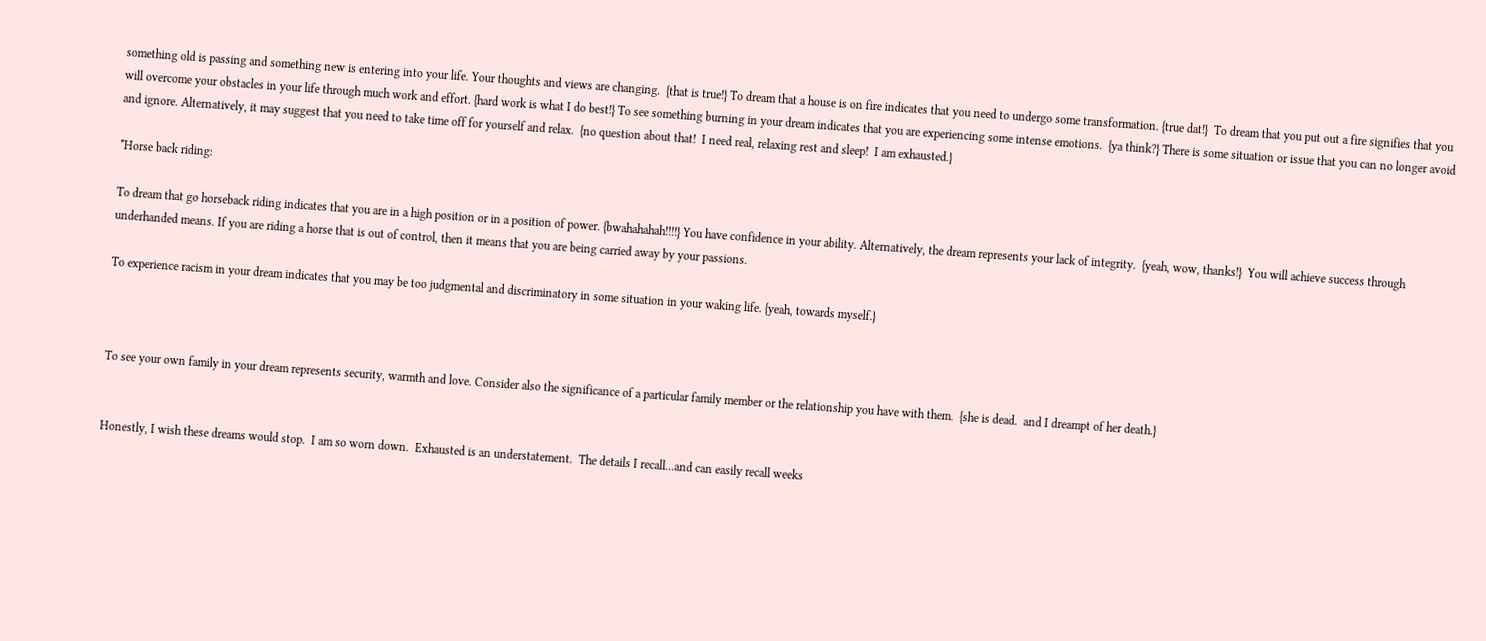something old is passing and something new is entering into your life. Your thoughts and views are changing.  {that is true!} To dream that a house is on fire indicates that you need to undergo some transformation. {true dat!}  To dream that you put out a fire signifies that you will overcome your obstacles in your life through much work and effort. {hard work is what I do best!} To see something burning in your dream indicates that you are experiencing some intense emotions.  {ya think?} There is some situation or issue that you can no longer avoid and ignore. Alternatively, it may suggest that you need to take time off for yourself and relax.  {no question about that!  I need real, relaxing rest and sleep!  I am exhausted.}

*Horse back riding:

To dream that go horseback riding indicates that you are in a high position or in a position of power. {bwahahahah!!!!} You have confidence in your ability. Alternatively, the dream represents your lack of integrity.  {yeah, wow, thanks!}  You will achieve success through underhanded means. If you are riding a horse that is out of control, then it means that you are being carried away by your passions.

To experience racism in your dream indicates that you may be too judgmental and discriminatory in some situation in your waking life. {yeah, towards myself.}



To see your own family in your dream represents security, warmth and love. Consider also the significance of a particular family member or the relationship you have with them.  {she is dead.  and I dreampt of her death.}


Honestly, I wish these dreams would stop.  I am so worn down.  Exhausted is an understatement.  The details I recall...and can easily recall weeks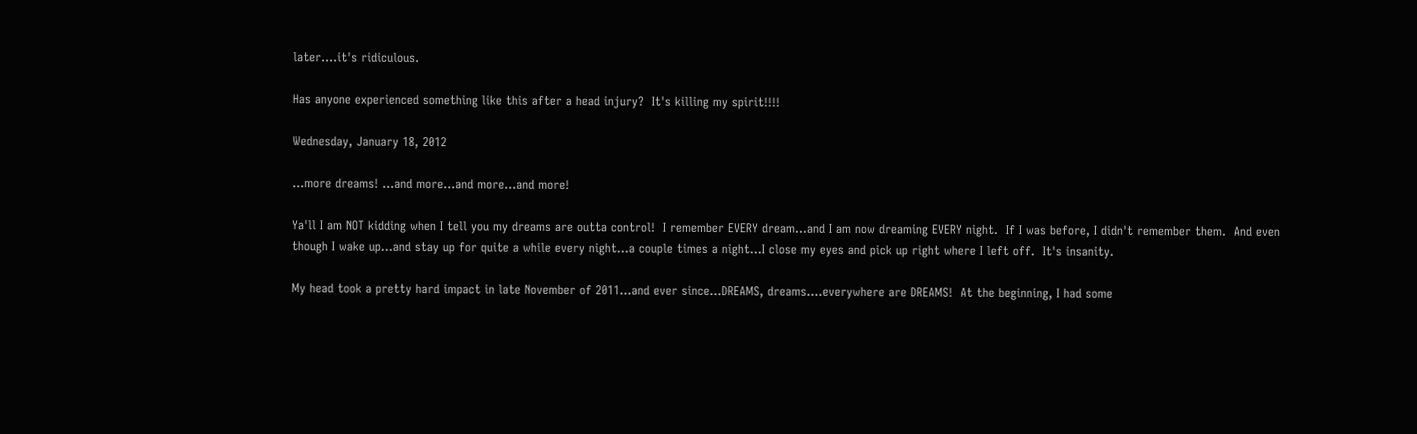later....it's ridiculous.

Has anyone experienced something like this after a head injury?  It's killing my spirit!!!!

Wednesday, January 18, 2012

...more dreams! ...and more...and more...and more!

Ya'll I am NOT kidding when I tell you my dreams are outta control!  I remember EVERY dream...and I am now dreaming EVERY night.  If I was before, I didn't remember them.  And even though I wake up...and stay up for quite a while every night...a couple times a night...I close my eyes and pick up right where I left off.  It's insanity.

My head took a pretty hard impact in late November of 2011...and ever since...DREAMS, dreams....everywhere are DREAMS!  At the beginning, I had some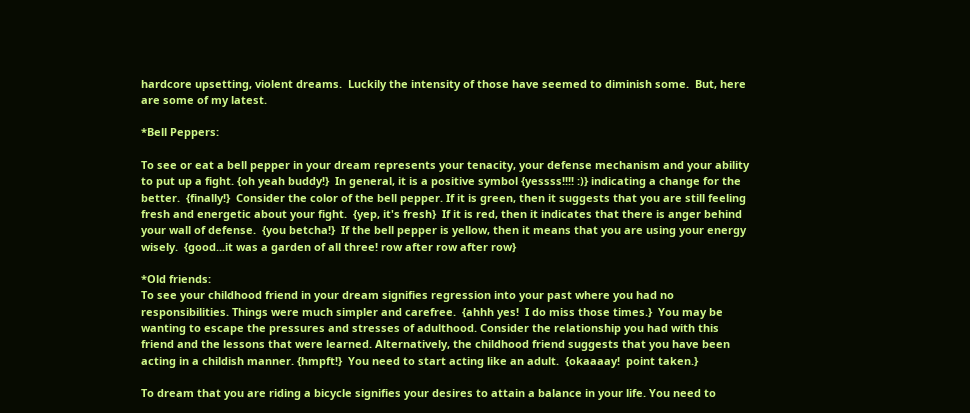hardcore upsetting, violent dreams.  Luckily the intensity of those have seemed to diminish some.  But, here are some of my latest.

*Bell Peppers:

To see or eat a bell pepper in your dream represents your tenacity, your defense mechanism and your ability to put up a fight. {oh yeah buddy!}  In general, it is a positive symbol {yessss!!!! :)} indicating a change for the better.  {finally!}  Consider the color of the bell pepper. If it is green, then it suggests that you are still feeling fresh and energetic about your fight.  {yep, it's fresh}  If it is red, then it indicates that there is anger behind your wall of defense.  {you betcha!}  If the bell pepper is yellow, then it means that you are using your energy wisely.  {good...it was a garden of all three! row after row after row}

*Old friends:
To see your childhood friend in your dream signifies regression into your past where you had no responsibilities. Things were much simpler and carefree.  {ahhh yes!  I do miss those times.}  You may be wanting to escape the pressures and stresses of adulthood. Consider the relationship you had with this friend and the lessons that were learned. Alternatively, the childhood friend suggests that you have been acting in a childish manner. {hmpft!}  You need to start acting like an adult.  {okaaaay!  point taken.}

To dream that you are riding a bicycle signifies your desires to attain a balance in your life. You need to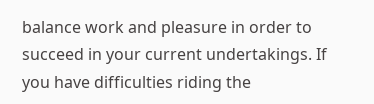balance work and pleasure in order to succeed in your current undertakings. If you have difficulties riding the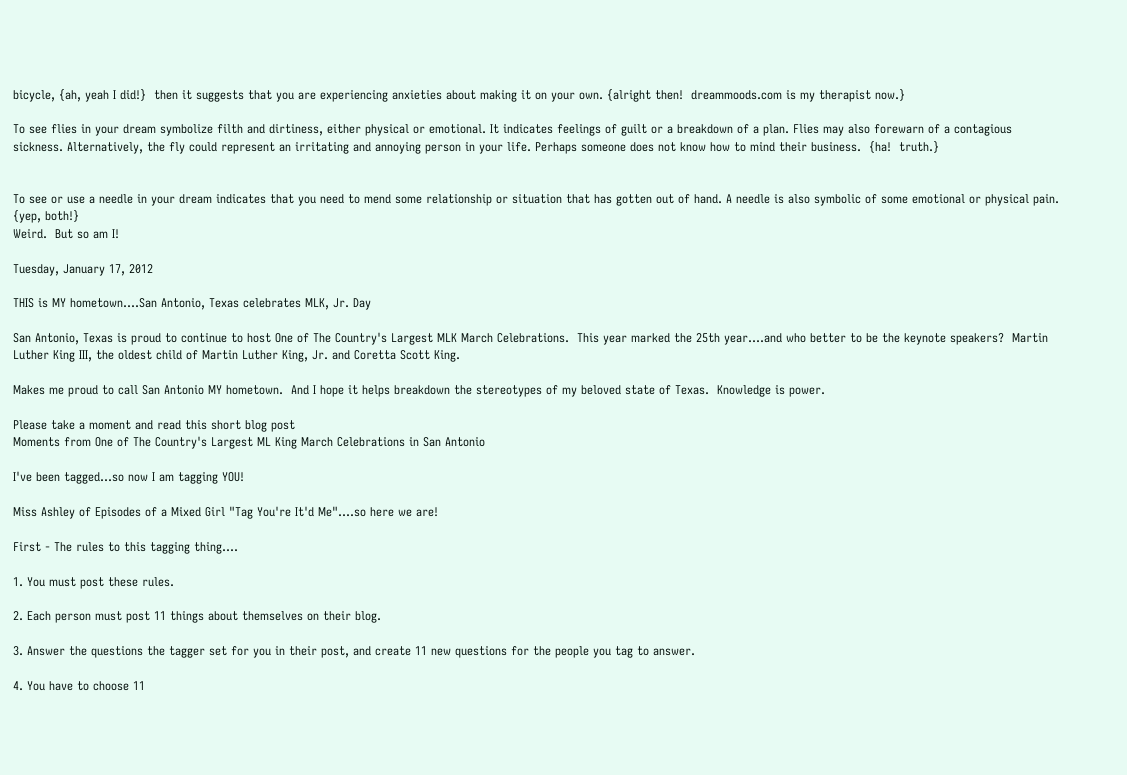bicycle, {ah, yeah I did!}  then it suggests that you are experiencing anxieties about making it on your own. {alright then!  dreammoods.com is my therapist now.}

To see flies in your dream symbolize filth and dirtiness, either physical or emotional. It indicates feelings of guilt or a breakdown of a plan. Flies may also forewarn of a contagious sickness. Alternatively, the fly could represent an irritating and annoying person in your life. Perhaps someone does not know how to mind their business.  {ha!  truth.}


To see or use a needle in your dream indicates that you need to mend some relationship or situation that has gotten out of hand. A needle is also symbolic of some emotional or physical pain. {yep, both!}
Weird.  But so am I!

Tuesday, January 17, 2012

THIS is MY hometown....San Antonio, Texas celebrates MLK, Jr. Day

San Antonio, Texas is proud to continue to host One of The Country's Largest MLK March Celebrations.  This year marked the 25th year....and who better to be the keynote speakers?  Martin Luther King III, the oldest child of Martin Luther King, Jr. and Coretta Scott King.

Makes me proud to call San Antonio MY hometown.  And I hope it helps breakdown the stereotypes of my beloved state of Texas.  Knowledge is power.

Please take a moment and read this short blog post
Moments from One of The Country's Largest ML King March Celebrations in San Antonio

I've been tagged...so now I am tagging YOU!

Miss Ashley of Episodes of a Mixed Girl "Tag You're It'd Me"....so here we are!

First - The rules to this tagging thing....

1. You must post these rules.

2. Each person must post 11 things about themselves on their blog.

3. Answer the questions the tagger set for you in their post, and create 11 new questions for the people you tag to answer.

4. You have to choose 11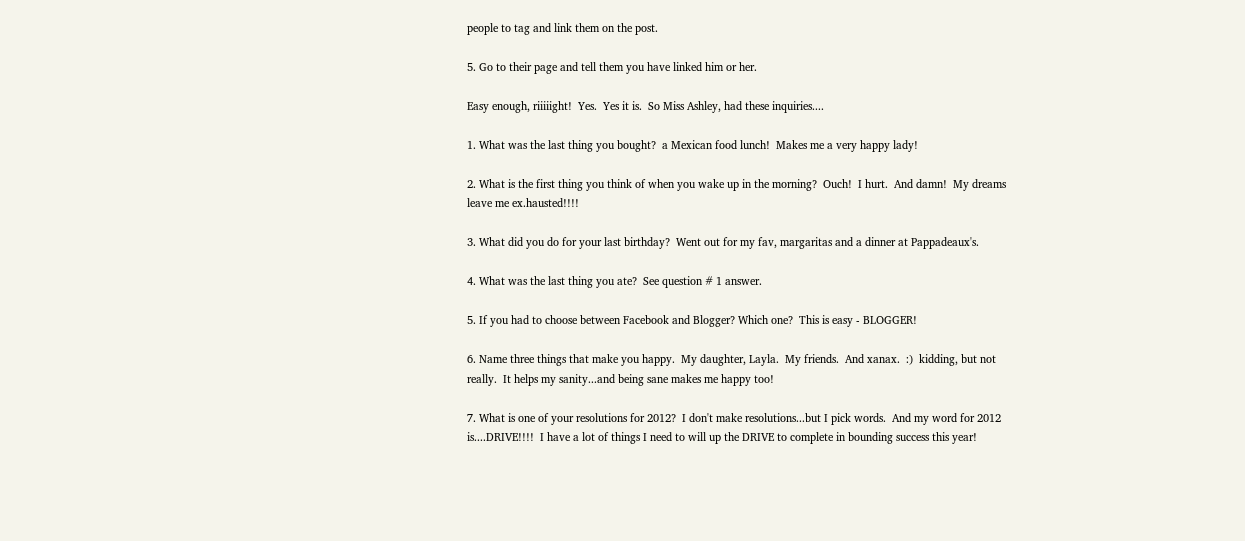people to tag and link them on the post.

5. Go to their page and tell them you have linked him or her.

Easy enough, riiiiight!  Yes.  Yes it is.  So Miss Ashley, had these inquiries....

1. What was the last thing you bought?  a Mexican food lunch!  Makes me a very happy lady!

2. What is the first thing you think of when you wake up in the morning?  Ouch!  I hurt.  And damn!  My dreams leave me ex.hausted!!!!

3. What did you do for your last birthday?  Went out for my fav, margaritas and a dinner at Pappadeaux's.

4. What was the last thing you ate?  See question # 1 answer.

5. If you had to choose between Facebook and Blogger? Which one?  This is easy - BLOGGER!

6. Name three things that make you happy.  My daughter, Layla.  My friends.  And xanax.  :)  kidding, but not really.  It helps my sanity...and being sane makes me happy too!

7. What is one of your resolutions for 2012?  I don't make resolutions...but I pick words.  And my word for 2012 is....DRIVE!!!!  I have a lot of things I need to will up the DRIVE to complete in bounding success this year!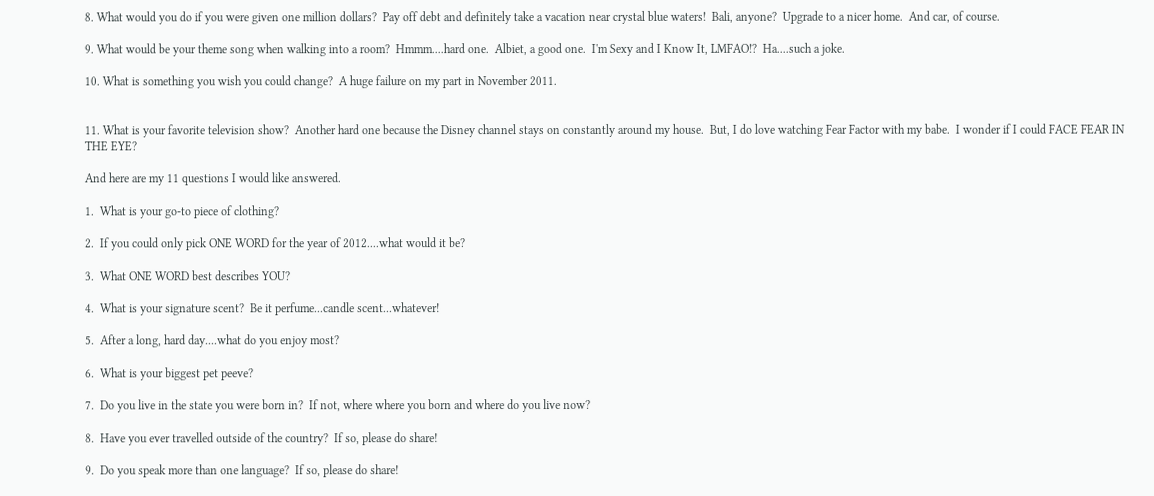8. What would you do if you were given one million dollars?  Pay off debt and definitely take a vacation near crystal blue waters!  Bali, anyone?  Upgrade to a nicer home.  And car, of course.

9. What would be your theme song when walking into a room?  Hmmm....hard one.  Albiet, a good one.  I'm Sexy and I Know It, LMFAO!?  Ha....such a joke.

10. What is something you wish you could change?  A huge failure on my part in November 2011.


11. What is your favorite television show?  Another hard one because the Disney channel stays on constantly around my house.  But, I do love watching Fear Factor with my babe.  I wonder if I could FACE FEAR IN THE EYE?

And here are my 11 questions I would like answered.

1.  What is your go-to piece of clothing?

2.  If you could only pick ONE WORD for the year of 2012....what would it be?

3.  What ONE WORD best describes YOU?

4.  What is your signature scent?  Be it perfume...candle scent...whatever!

5.  After a long, hard day....what do you enjoy most?

6.  What is your biggest pet peeve?

7.  Do you live in the state you were born in?  If not, where where you born and where do you live now?

8.  Have you ever travelled outside of the country?  If so, please do share!

9.  Do you speak more than one language?  If so, please do share!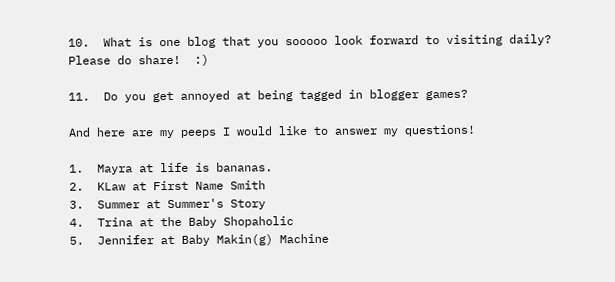10.  What is one blog that you sooooo look forward to visiting daily?  Please do share!  :)

11.  Do you get annoyed at being tagged in blogger games?

And here are my peeps I would like to answer my questions!

1.  Mayra at life is bananas.
2.  KLaw at First Name Smith
3.  Summer at Summer's Story
4.  Trina at the Baby Shopaholic
5.  Jennifer at Baby Makin(g) Machine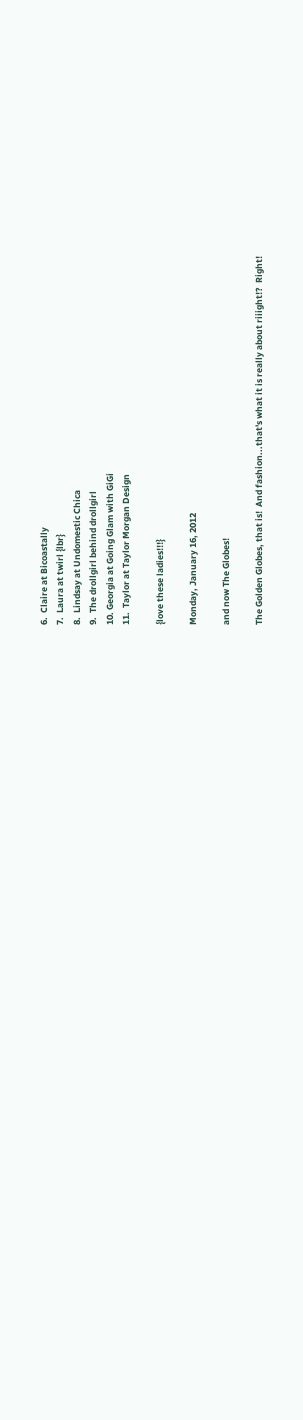6.  Claire at Bicoastally
7.  Laura at twirl {lbr}
8.  Lindsay at Undomestic Chica
9.  The drollgirl behind drollgirl
10. Georgia at Going Glam with GiGi
11.  Taylor at Taylor Morgan Design

{love these ladies!!!}

Monday, January 16, 2012

and now The Globes!

The Golden Globes, that is!  And fashion...that's what it is really about riiight!?  Right!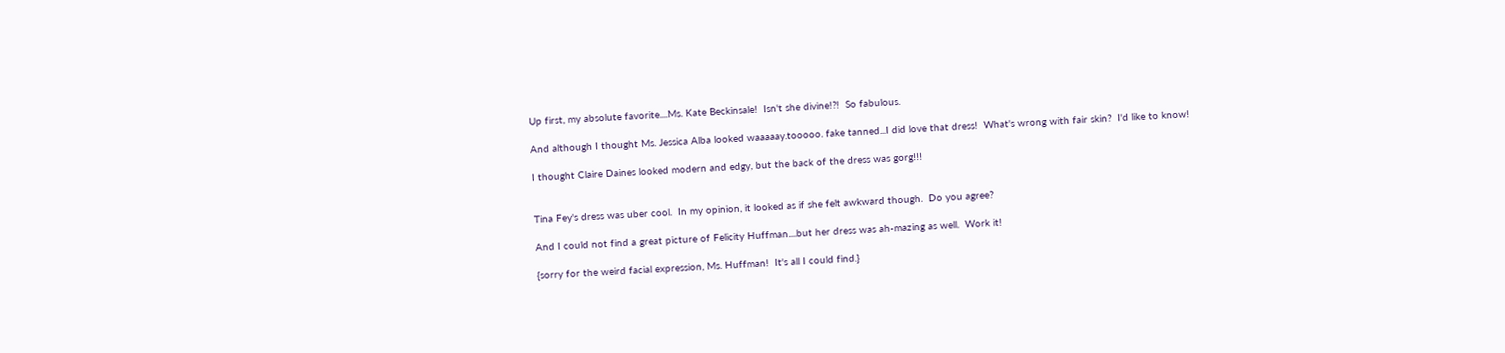Up first, my absolute favorite....Ms. Kate Beckinsale!  Isn't she divine!?!  So fabulous.

And although I thought Ms. Jessica Alba looked waaaaay.tooooo. fake tanned...I did love that dress!  What's wrong with fair skin?  I'd like to know!

I thought Claire Daines looked modern and edgy, but the back of the dress was gorg!!!


Tina Fey's dress was uber cool.  In my opinion, it looked as if she felt awkward though.  Do you agree?

And I could not find a great picture of Felicity Huffman....but her dress was ah-mazing as well.  Work it!

{sorry for the weird facial expression, Ms. Huffman!  It's all I could find.}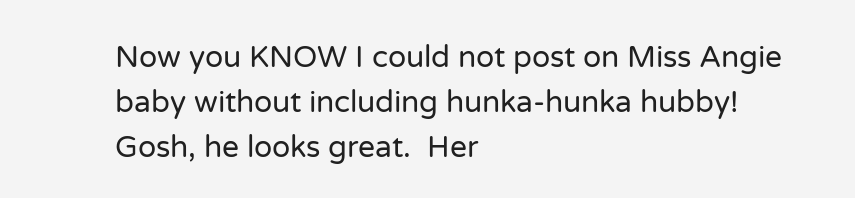Now you KNOW I could not post on Miss Angie baby without including hunka-hunka hubby!  Gosh, he looks great.  Her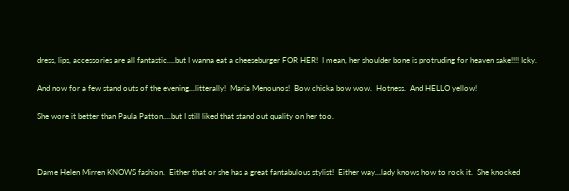dress, lips, accessories are all fantastic....but I wanna eat a cheeseburger FOR HER!  I mean, her shoulder bone is protruding for heaven sake!!!! Icky.

And now for a few stand outs of the evening...litterally!  Maria Menounos!  Bow chicka bow wow.  Hotness.  And HELLO yellow!

She wore it better than Paula Patton....but I still liked that stand out quality on her too.



Dame Helen Mirren KNOWS fashion.  Either that or she has a great fantabulous stylist!  Either way...lady knows how to rock it.  She knocked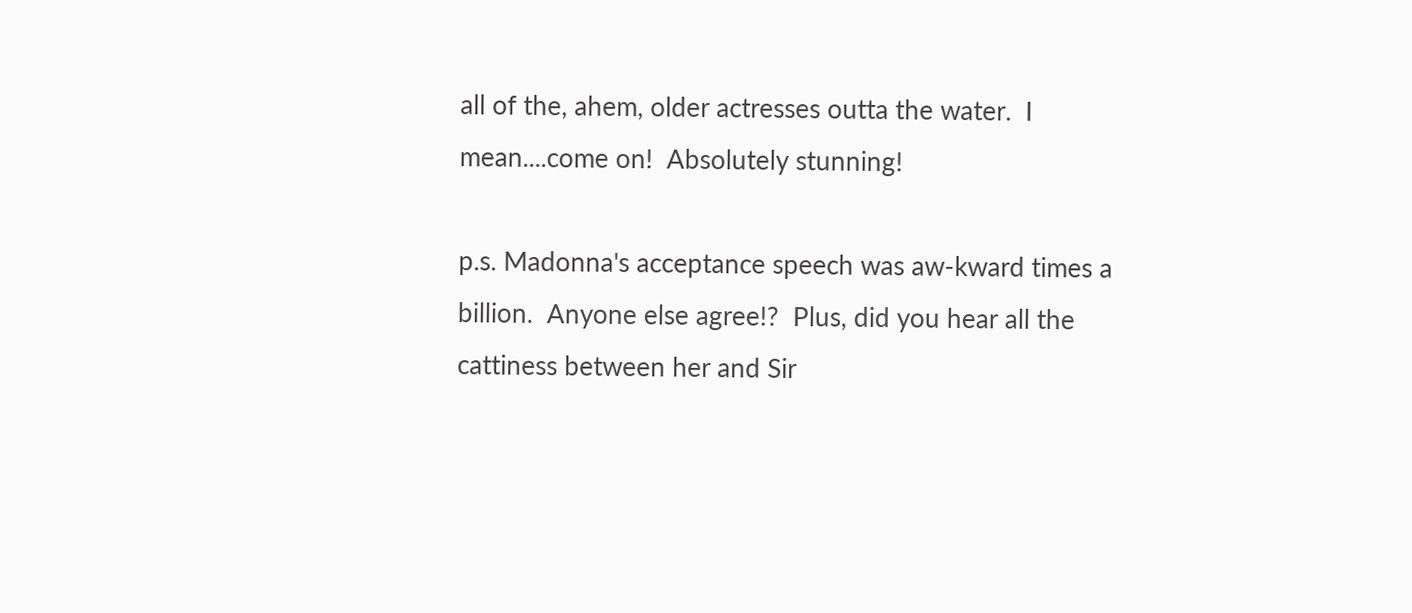all of the, ahem, older actresses outta the water.  I mean....come on!  Absolutely stunning!

p.s. Madonna's acceptance speech was aw-kward times a billion.  Anyone else agree!?  Plus, did you hear all the cattiness between her and Sir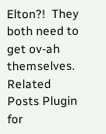Elton?!  They both need to get ov-ah themselves.
Related Posts Plugin for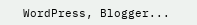WordPress, Blogger...